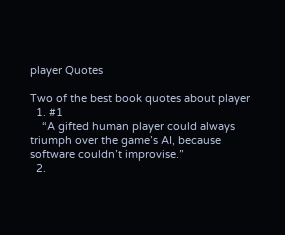player Quotes

Two of the best book quotes about player
  1. #1
    “A gifted human player could always triumph over the game’s AI, because software couldn’t improvise.”
  2.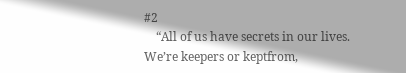#2
    “All of us have secrets in our lives. We’re keepers or keptfrom,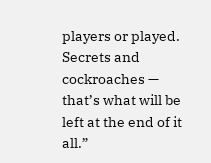players or played. Secrets and cockroaches — that’s what will be left at the end of it all.”